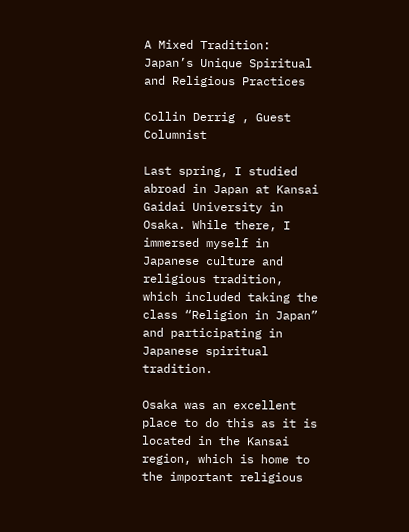A Mixed Tradition: Japan’s Unique Spiritual and Religious Practices

Collin Derrig , Guest Columnist

Last spring, I studied abroad in Japan at Kansai Gaidai University in Osaka. While there, I immersed myself in Japanese culture and religious tradition, which included taking the class “Religion in Japan” and participating in Japanese spiritual tradition.

Osaka was an excellent place to do this as it is located in the Kansai region, which is home to the important religious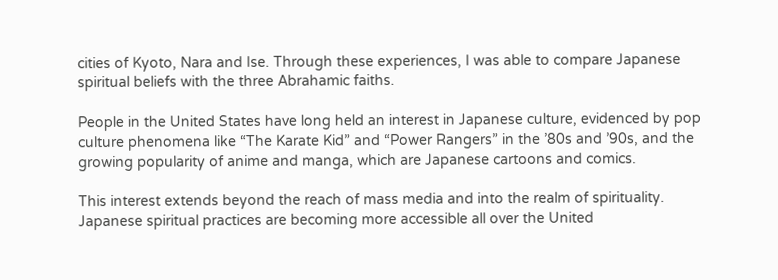cities of Kyoto, Nara and Ise. Through these experiences, I was able to compare Japanese spiritual beliefs with the three Abrahamic faiths.

People in the United States have long held an interest in Japanese culture, evidenced by pop culture phenomena like “The Karate Kid” and “Power Rangers” in the ’80s and ’90s, and the growing popularity of anime and manga, which are Japanese cartoons and comics.

This interest extends beyond the reach of mass media and into the realm of spirituality. Japanese spiritual practices are becoming more accessible all over the United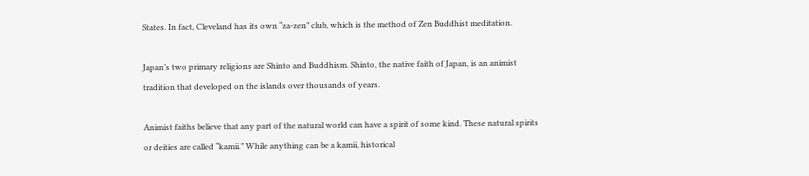States. In fact, Cleveland has its own “za-zen” club, which is the method of Zen Buddhist meditation.

Japan’s two primary religions are Shinto and Buddhism. Shinto, the native faith of Japan, is an animist tradition that developed on the islands over thousands of years.

Animist faiths believe that any part of the natural world can have a spirit of some kind. These natural spirits or deities are called “kamii.” While anything can be a kamii, historical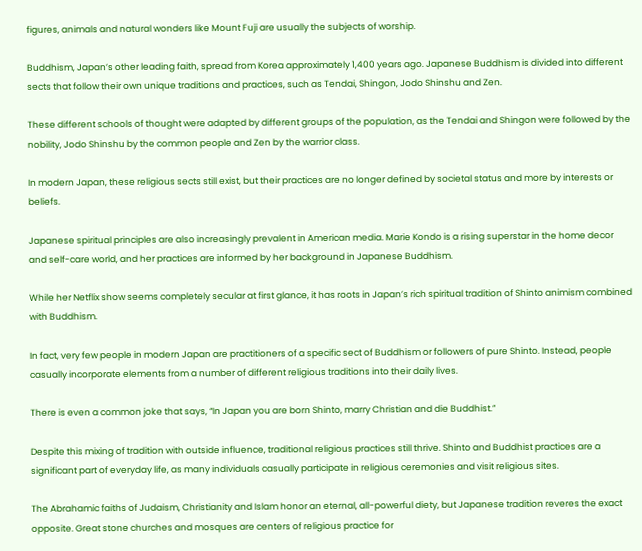figures, animals and natural wonders like Mount Fuji are usually the subjects of worship.

Buddhism, Japan’s other leading faith, spread from Korea approximately 1,400 years ago. Japanese Buddhism is divided into different sects that follow their own unique traditions and practices, such as Tendai, Shingon, Jodo Shinshu and Zen.

These different schools of thought were adapted by different groups of the population, as the Tendai and Shingon were followed by the nobility, Jodo Shinshu by the common people and Zen by the warrior class.

In modern Japan, these religious sects still exist, but their practices are no longer defined by societal status and more by interests or beliefs.

Japanese spiritual principles are also increasingly prevalent in American media. Marie Kondo is a rising superstar in the home decor and self-care world, and her practices are informed by her background in Japanese Buddhism.

While her Netflix show seems completely secular at first glance, it has roots in Japan’s rich spiritual tradition of Shinto animism combined with Buddhism.

In fact, very few people in modern Japan are practitioners of a specific sect of Buddhism or followers of pure Shinto. Instead, people casually incorporate elements from a number of different religious traditions into their daily lives.

There is even a common joke that says, “In Japan you are born Shinto, marry Christian and die Buddhist.”

Despite this mixing of tradition with outside influence, traditional religious practices still thrive. Shinto and Buddhist practices are a significant part of everyday life, as many individuals casually participate in religious ceremonies and visit religious sites.

The Abrahamic faiths of Judaism, Christianity and Islam honor an eternal, all-powerful diety, but Japanese tradition reveres the exact opposite. Great stone churches and mosques are centers of religious practice for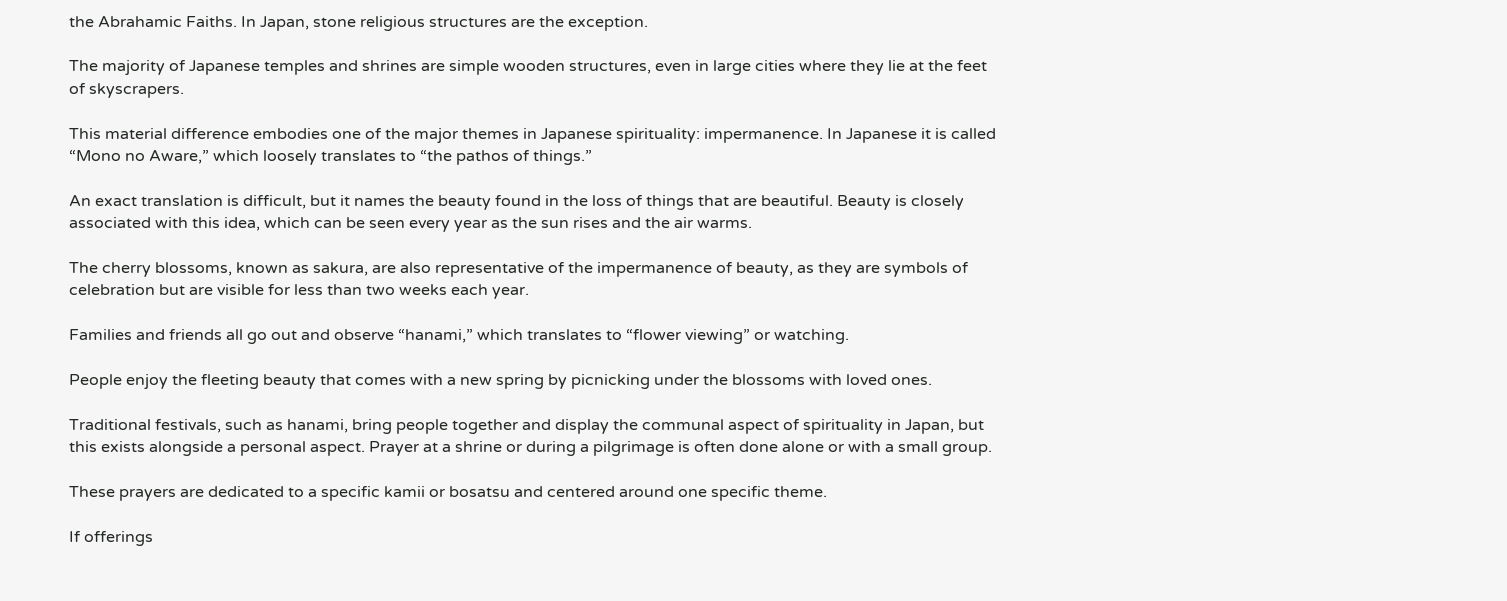the Abrahamic Faiths. In Japan, stone religious structures are the exception.

The majority of Japanese temples and shrines are simple wooden structures, even in large cities where they lie at the feet of skyscrapers.

This material difference embodies one of the major themes in Japanese spirituality: impermanence. In Japanese it is called “Mono no Aware,” which loosely translates to “the pathos of things.”

An exact translation is difficult, but it names the beauty found in the loss of things that are beautiful. Beauty is closely associated with this idea, which can be seen every year as the sun rises and the air warms.

The cherry blossoms, known as sakura, are also representative of the impermanence of beauty, as they are symbols of celebration but are visible for less than two weeks each year.

Families and friends all go out and observe “hanami,” which translates to “flower viewing” or watching.

People enjoy the fleeting beauty that comes with a new spring by picnicking under the blossoms with loved ones.

Traditional festivals, such as hanami, bring people together and display the communal aspect of spirituality in Japan, but this exists alongside a personal aspect. Prayer at a shrine or during a pilgrimage is often done alone or with a small group.

These prayers are dedicated to a specific kamii or bosatsu and centered around one specific theme.

If offerings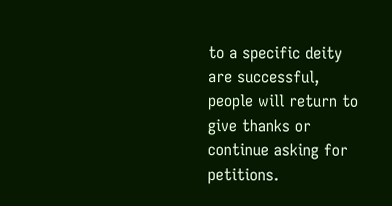to a specific deity are successful, people will return to give thanks or continue asking for petitions.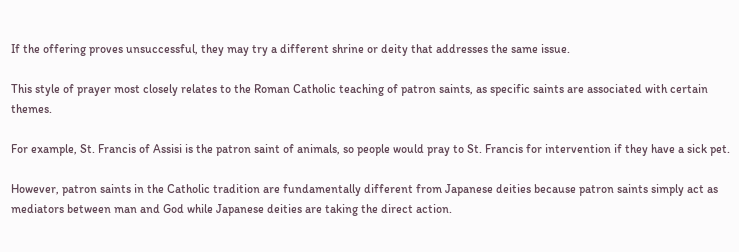If the offering proves unsuccessful, they may try a different shrine or deity that addresses the same issue.

This style of prayer most closely relates to the Roman Catholic teaching of patron saints, as specific saints are associated with certain themes.

For example, St. Francis of Assisi is the patron saint of animals, so people would pray to St. Francis for intervention if they have a sick pet.

However, patron saints in the Catholic tradition are fundamentally different from Japanese deities because patron saints simply act as mediators between man and God while Japanese deities are taking the direct action.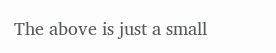The above is just a small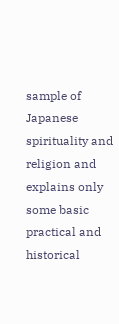sample of Japanese spirituality and religion and explains only some basic practical and historical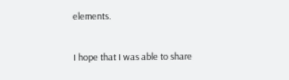elements.

I hope that I was able to share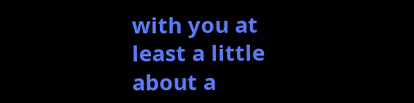with you at least a little about a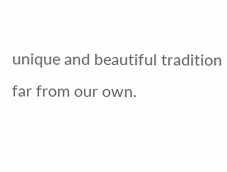unique and beautiful tradition far from our own.